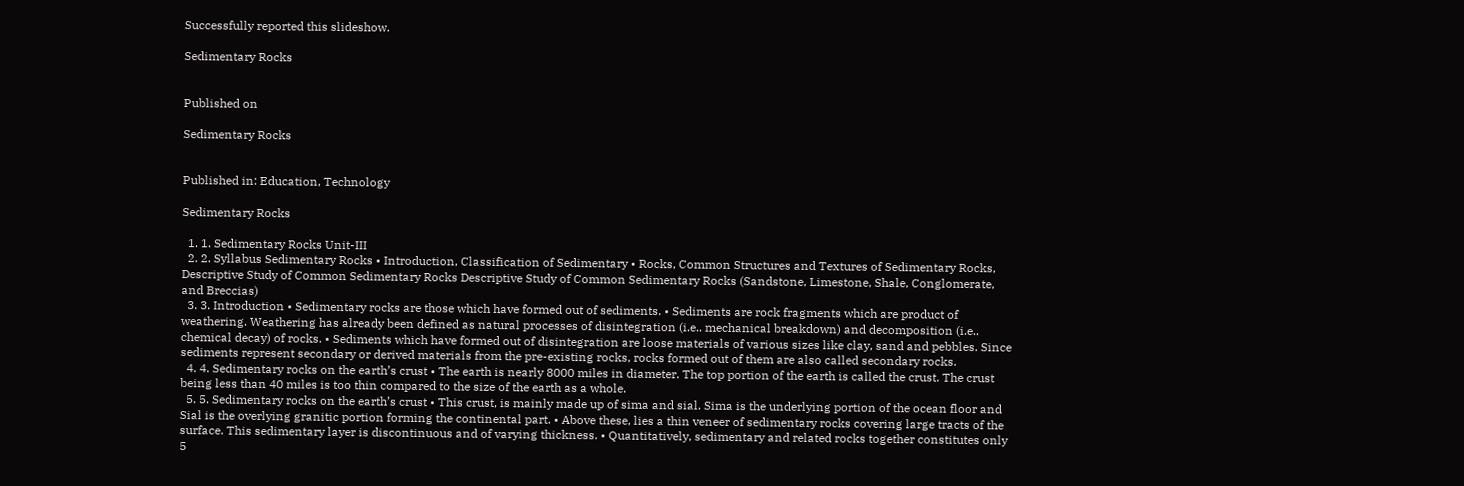Successfully reported this slideshow.

Sedimentary Rocks


Published on

Sedimentary Rocks


Published in: Education, Technology

Sedimentary Rocks

  1. 1. Sedimentary Rocks Unit-III
  2. 2. Syllabus Sedimentary Rocks • Introduction, Classification of Sedimentary • Rocks, Common Structures and Textures of Sedimentary Rocks, Descriptive Study of Common Sedimentary Rocks Descriptive Study of Common Sedimentary Rocks (Sandstone, Limestone, Shale, Conglomerate, and Breccias)
  3. 3. Introduction • Sedimentary rocks are those which have formed out of sediments. • Sediments are rock fragments which are product of weathering. Weathering has already been defined as natural processes of disintegration (i.e.. mechanical breakdown) and decomposition (i.e.. chemical decay) of rocks. • Sediments which have formed out of disintegration are loose materials of various sizes like clay, sand and pebbles. Since sediments represent secondary or derived materials from the pre-existing rocks, rocks formed out of them are also called secondary rocks.
  4. 4. Sedimentary rocks on the earth’s crust • The earth is nearly 8000 miles in diameter. The top portion of the earth is called the crust. The crust being less than 40 miles is too thin compared to the size of the earth as a whole.
  5. 5. Sedimentary rocks on the earth’s crust • This crust, is mainly made up of sima and sial. Sima is the underlying portion of the ocean floor and Sial is the overlying granitic portion forming the continental part. • Above these, lies a thin veneer of sedimentary rocks covering large tracts of the surface. This sedimentary layer is discontinuous and of varying thickness. • Quantitatively, sedimentary and related rocks together constitutes only 5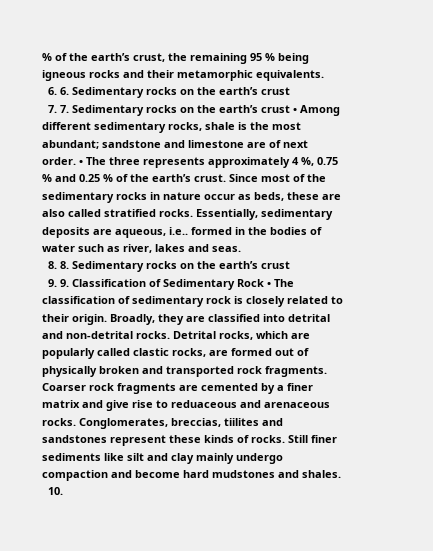% of the earth’s crust, the remaining 95 % being igneous rocks and their metamorphic equivalents.
  6. 6. Sedimentary rocks on the earth’s crust
  7. 7. Sedimentary rocks on the earth’s crust • Among different sedimentary rocks, shale is the most abundant; sandstone and limestone are of next order. • The three represents approximately 4 %, 0.75 % and 0.25 % of the earth’s crust. Since most of the sedimentary rocks in nature occur as beds, these are also called stratified rocks. Essentially, sedimentary deposits are aqueous, i.e.. formed in the bodies of water such as river, lakes and seas.
  8. 8. Sedimentary rocks on the earth’s crust
  9. 9. Classification of Sedimentary Rock • The classification of sedimentary rock is closely related to their origin. Broadly, they are classified into detrital and non-detrital rocks. Detrital rocks, which are popularly called clastic rocks, are formed out of physically broken and transported rock fragments. Coarser rock fragments are cemented by a finer matrix and give rise to reduaceous and arenaceous rocks. Conglomerates, breccias, tiilites and sandstones represent these kinds of rocks. Still finer sediments like silt and clay mainly undergo compaction and become hard mudstones and shales.
  10.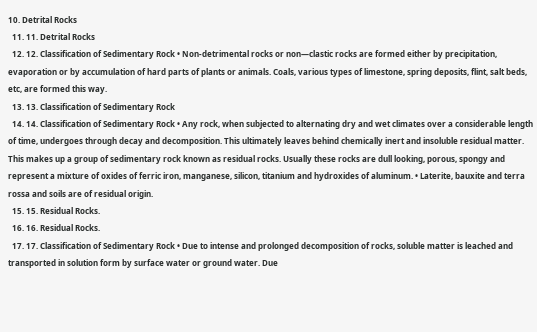10. Detrital Rocks
  11. 11. Detrital Rocks
  12. 12. Classification of Sedimentary Rock • Non-detrimental rocks or non—clastic rocks are formed either by precipitation, evaporation or by accumulation of hard parts of plants or animals. Coals, various types of limestone, spring deposits, flint, salt beds, etc, are formed this way.
  13. 13. Classification of Sedimentary Rock
  14. 14. Classification of Sedimentary Rock • Any rock, when subjected to alternating dry and wet climates over a considerable length of time, undergoes through decay and decomposition. This ultimately leaves behind chemically inert and insoluble residual matter. This makes up a group of sedimentary rock known as residual rocks. Usually these rocks are dull looking, porous, spongy and represent a mixture of oxides of ferric iron, manganese, silicon, titanium and hydroxides of aluminum. • Laterite, bauxite and terra rossa and soils are of residual origin.
  15. 15. Residual Rocks.
  16. 16. Residual Rocks.
  17. 17. Classification of Sedimentary Rock • Due to intense and prolonged decomposition of rocks, soluble matter is leached and transported in solution form by surface water or ground water. Due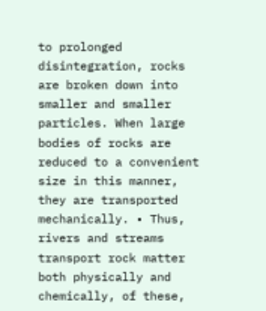to prolonged disintegration, rocks are broken down into smaller and smaller particles. When large bodies of rocks are reduced to a convenient size in this manner, they are transported mechanically. • Thus, rivers and streams transport rock matter both physically and chemically, of these,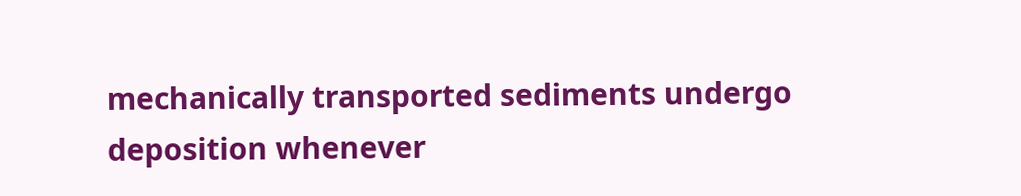mechanically transported sediments undergo deposition whenever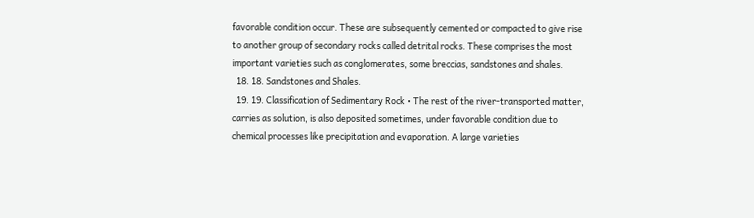favorable condition occur. These are subsequently cemented or compacted to give rise to another group of secondary rocks called detrital rocks. These comprises the most important varieties such as conglomerates, some breccias, sandstones and shales.
  18. 18. Sandstones and Shales.
  19. 19. Classification of Sedimentary Rock • The rest of the river-transported matter, carries as solution, is also deposited sometimes, under favorable condition due to chemical processes like precipitation and evaporation. A large varieties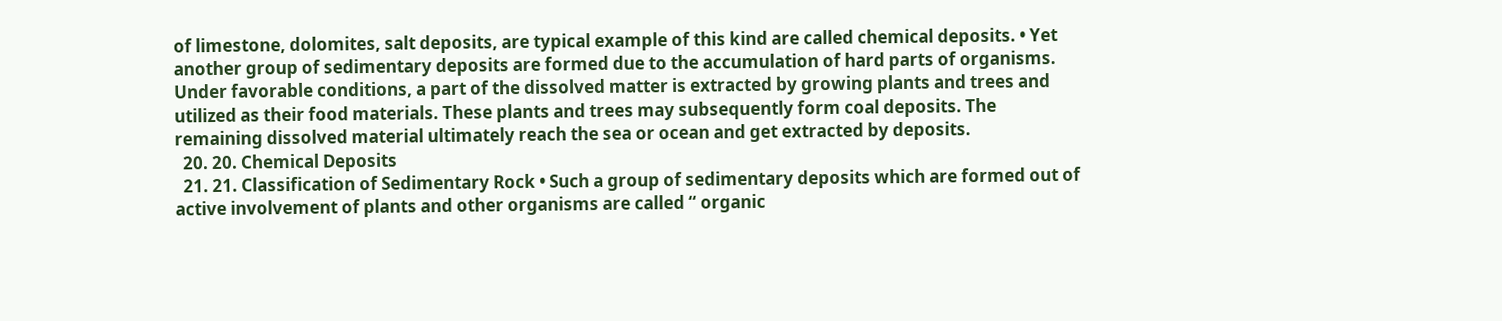of limestone, dolomites, salt deposits, are typical example of this kind are called chemical deposits. • Yet another group of sedimentary deposits are formed due to the accumulation of hard parts of organisms. Under favorable conditions, a part of the dissolved matter is extracted by growing plants and trees and utilized as their food materials. These plants and trees may subsequently form coal deposits. The remaining dissolved material ultimately reach the sea or ocean and get extracted by deposits.
  20. 20. Chemical Deposits
  21. 21. Classification of Sedimentary Rock • Such a group of sedimentary deposits which are formed out of active involvement of plants and other organisms are called “ organic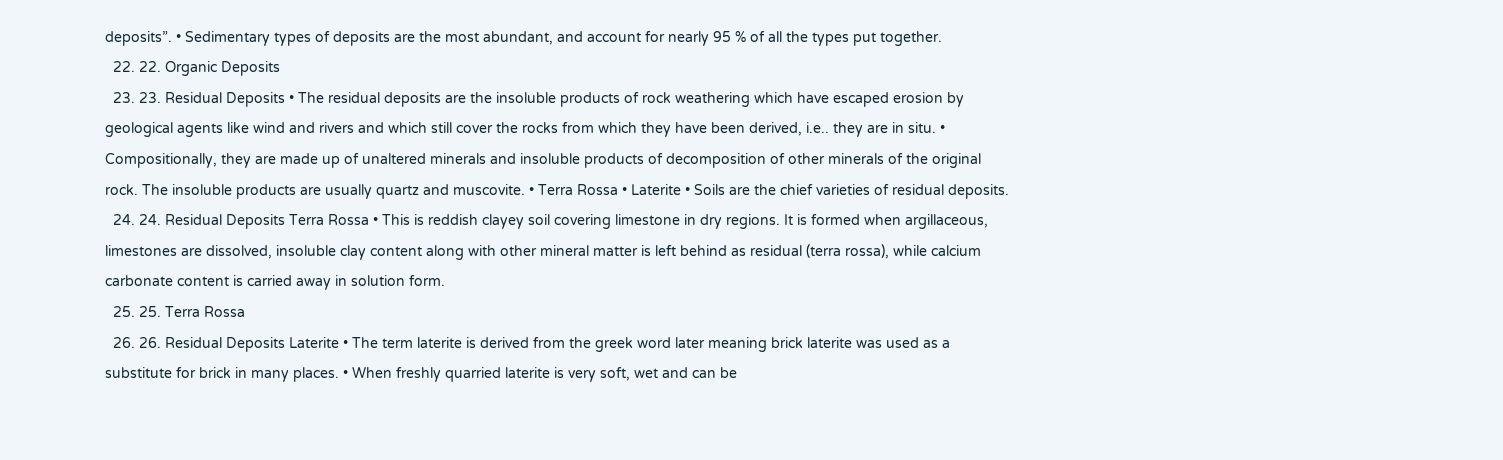deposits”. • Sedimentary types of deposits are the most abundant, and account for nearly 95 % of all the types put together.
  22. 22. Organic Deposits
  23. 23. Residual Deposits • The residual deposits are the insoluble products of rock weathering which have escaped erosion by geological agents like wind and rivers and which still cover the rocks from which they have been derived, i.e.. they are in situ. • Compositionally, they are made up of unaltered minerals and insoluble products of decomposition of other minerals of the original rock. The insoluble products are usually quartz and muscovite. • Terra Rossa • Laterite • Soils are the chief varieties of residual deposits.
  24. 24. Residual Deposits Terra Rossa • This is reddish clayey soil covering limestone in dry regions. It is formed when argillaceous, limestones are dissolved, insoluble clay content along with other mineral matter is left behind as residual (terra rossa), while calcium carbonate content is carried away in solution form.
  25. 25. Terra Rossa
  26. 26. Residual Deposits Laterite • The term laterite is derived from the greek word later meaning brick laterite was used as a substitute for brick in many places. • When freshly quarried laterite is very soft, wet and can be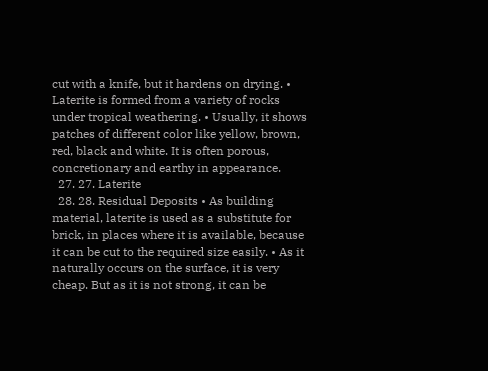cut with a knife, but it hardens on drying. • Laterite is formed from a variety of rocks under tropical weathering. • Usually, it shows patches of different color like yellow, brown, red, black and white. It is often porous, concretionary and earthy in appearance.
  27. 27. Laterite
  28. 28. Residual Deposits • As building material, laterite is used as a substitute for brick, in places where it is available, because it can be cut to the required size easily. • As it naturally occurs on the surface, it is very cheap. But as it is not strong, it can be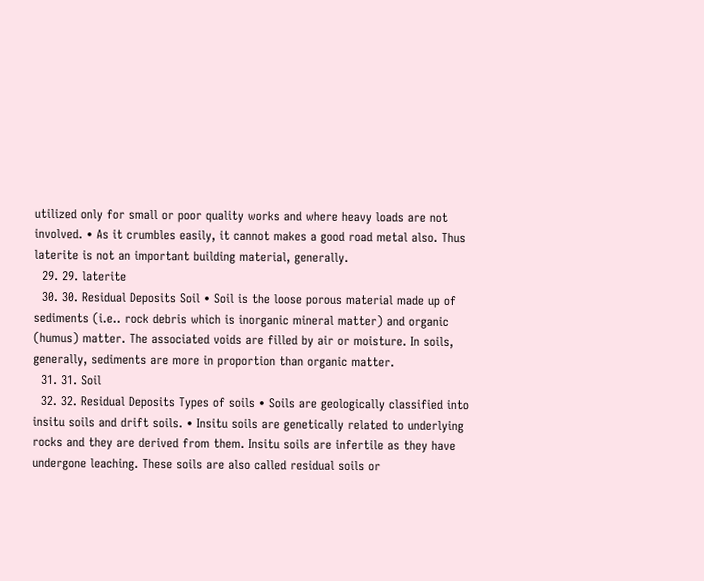utilized only for small or poor quality works and where heavy loads are not involved. • As it crumbles easily, it cannot makes a good road metal also. Thus laterite is not an important building material, generally.
  29. 29. laterite
  30. 30. Residual Deposits Soil • Soil is the loose porous material made up of sediments (i.e.. rock debris which is inorganic mineral matter) and organic (humus) matter. The associated voids are filled by air or moisture. In soils, generally, sediments are more in proportion than organic matter.
  31. 31. Soil
  32. 32. Residual Deposits Types of soils • Soils are geologically classified into insitu soils and drift soils. • Insitu soils are genetically related to underlying rocks and they are derived from them. Insitu soils are infertile as they have undergone leaching. These soils are also called residual soils or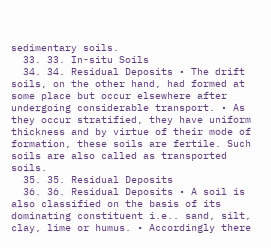sedimentary soils.
  33. 33. In-situ Soils
  34. 34. Residual Deposits • The drift soils, on the other hand, had formed at some place but occur elsewhere after undergoing considerable transport. • As they occur stratified, they have uniform thickness and by virtue of their mode of formation, these soils are fertile. Such soils are also called as transported soils.
  35. 35. Residual Deposits
  36. 36. Residual Deposits • A soil is also classified on the basis of its dominating constituent i.e.. sand, silt, clay, lime or humus. • Accordingly there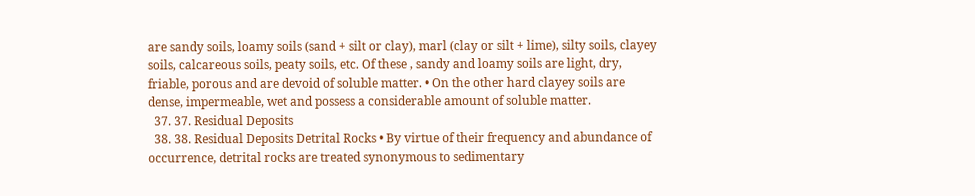are sandy soils, loamy soils (sand + silt or clay), marl (clay or silt + lime), silty soils, clayey soils, calcareous soils, peaty soils, etc. Of these , sandy and loamy soils are light, dry, friable, porous and are devoid of soluble matter. • On the other hard clayey soils are dense, impermeable, wet and possess a considerable amount of soluble matter.
  37. 37. Residual Deposits
  38. 38. Residual Deposits Detrital Rocks • By virtue of their frequency and abundance of occurrence, detrital rocks are treated synonymous to sedimentary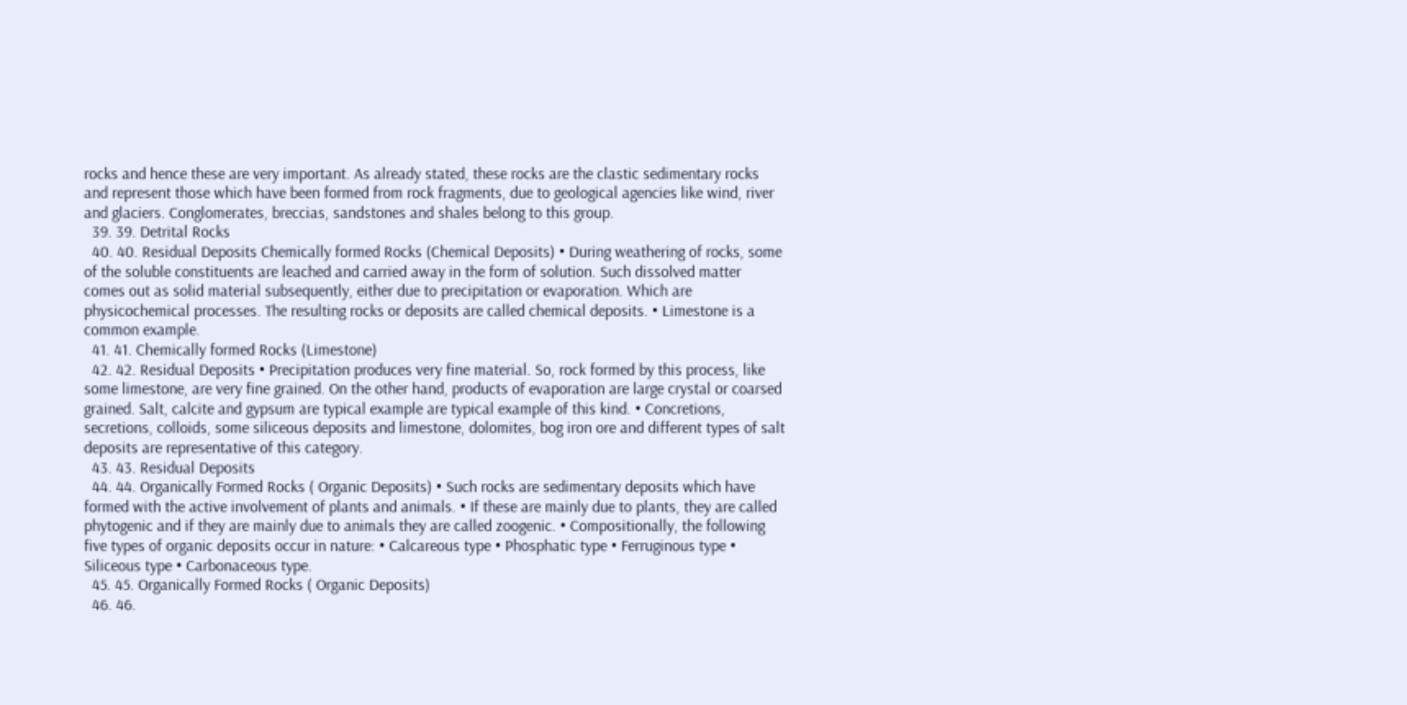rocks and hence these are very important. As already stated, these rocks are the clastic sedimentary rocks and represent those which have been formed from rock fragments, due to geological agencies like wind, river and glaciers. Conglomerates, breccias, sandstones and shales belong to this group.
  39. 39. Detrital Rocks
  40. 40. Residual Deposits Chemically formed Rocks (Chemical Deposits) • During weathering of rocks, some of the soluble constituents are leached and carried away in the form of solution. Such dissolved matter comes out as solid material subsequently, either due to precipitation or evaporation. Which are physicochemical processes. The resulting rocks or deposits are called chemical deposits. • Limestone is a common example.
  41. 41. Chemically formed Rocks (Limestone)
  42. 42. Residual Deposits • Precipitation produces very fine material. So, rock formed by this process, like some limestone, are very fine grained. On the other hand, products of evaporation are large crystal or coarsed grained. Salt, calcite and gypsum are typical example are typical example of this kind. • Concretions, secretions, colloids, some siliceous deposits and limestone, dolomites, bog iron ore and different types of salt deposits are representative of this category.
  43. 43. Residual Deposits
  44. 44. Organically Formed Rocks ( Organic Deposits) • Such rocks are sedimentary deposits which have formed with the active involvement of plants and animals. • If these are mainly due to plants, they are called phytogenic and if they are mainly due to animals they are called zoogenic. • Compositionally, the following five types of organic deposits occur in nature: • Calcareous type • Phosphatic type • Ferruginous type • Siliceous type • Carbonaceous type.
  45. 45. Organically Formed Rocks ( Organic Deposits)
  46. 46.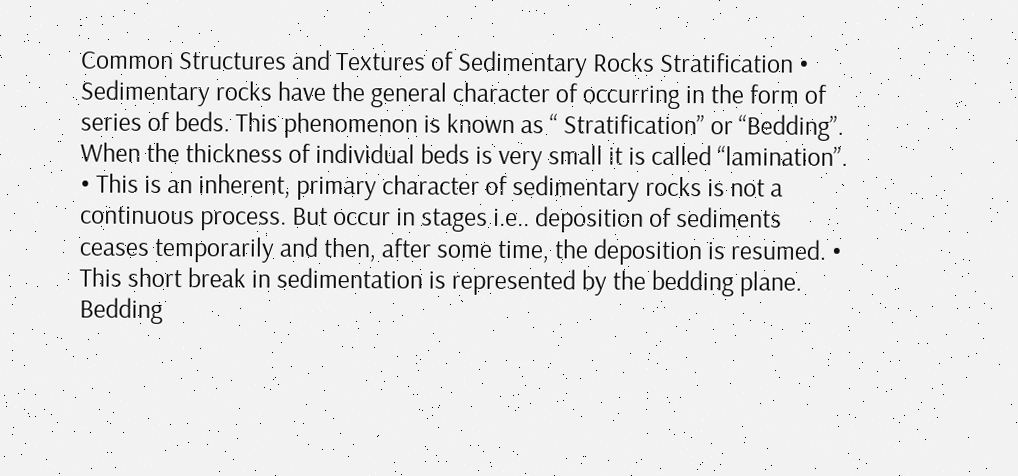Common Structures and Textures of Sedimentary Rocks Stratification • Sedimentary rocks have the general character of occurring in the form of series of beds. This phenomenon is known as “ Stratification” or “Bedding”. When the thickness of individual beds is very small it is called “lamination”. • This is an inherent, primary character of sedimentary rocks is not a continuous process. But occur in stages i.e.. deposition of sediments ceases temporarily and then, after some time, the deposition is resumed. • This short break in sedimentation is represented by the bedding plane. Bedding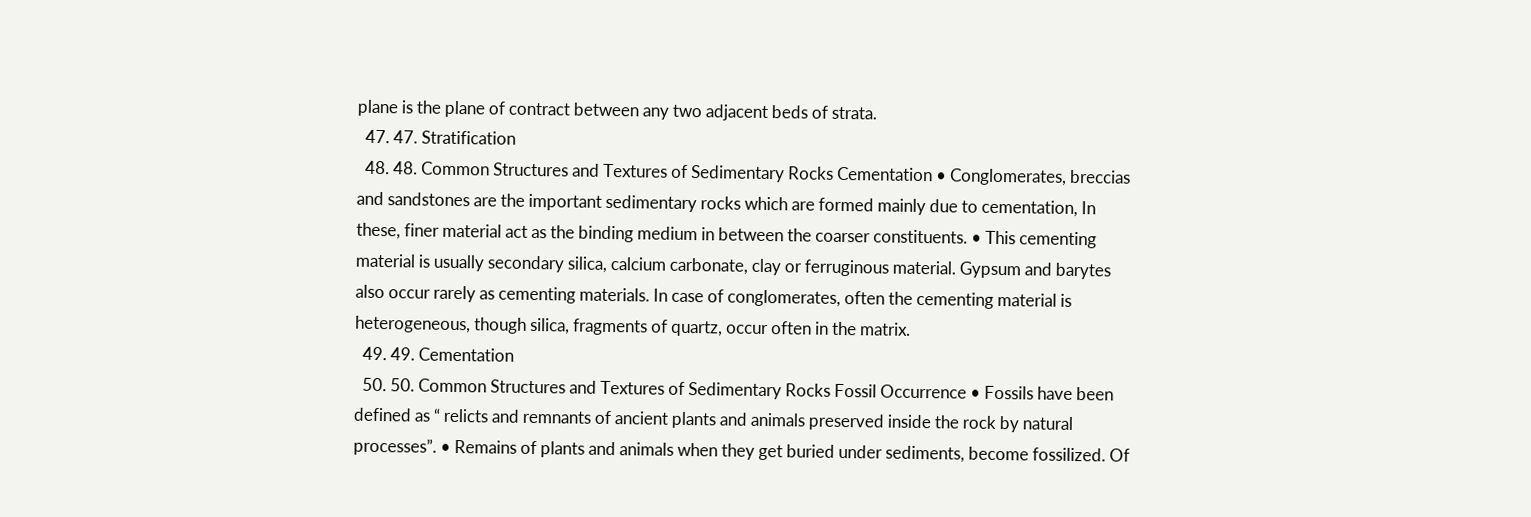plane is the plane of contract between any two adjacent beds of strata.
  47. 47. Stratification
  48. 48. Common Structures and Textures of Sedimentary Rocks Cementation • Conglomerates, breccias and sandstones are the important sedimentary rocks which are formed mainly due to cementation, In these, finer material act as the binding medium in between the coarser constituents. • This cementing material is usually secondary silica, calcium carbonate, clay or ferruginous material. Gypsum and barytes also occur rarely as cementing materials. In case of conglomerates, often the cementing material is heterogeneous, though silica, fragments of quartz, occur often in the matrix.
  49. 49. Cementation
  50. 50. Common Structures and Textures of Sedimentary Rocks Fossil Occurrence • Fossils have been defined as “ relicts and remnants of ancient plants and animals preserved inside the rock by natural processes”. • Remains of plants and animals when they get buried under sediments, become fossilized. Of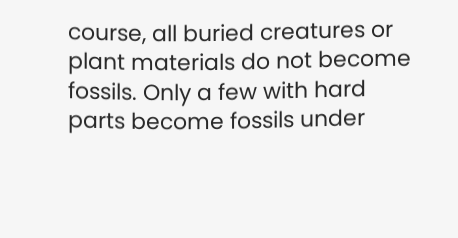course, all buried creatures or plant materials do not become fossils. Only a few with hard parts become fossils under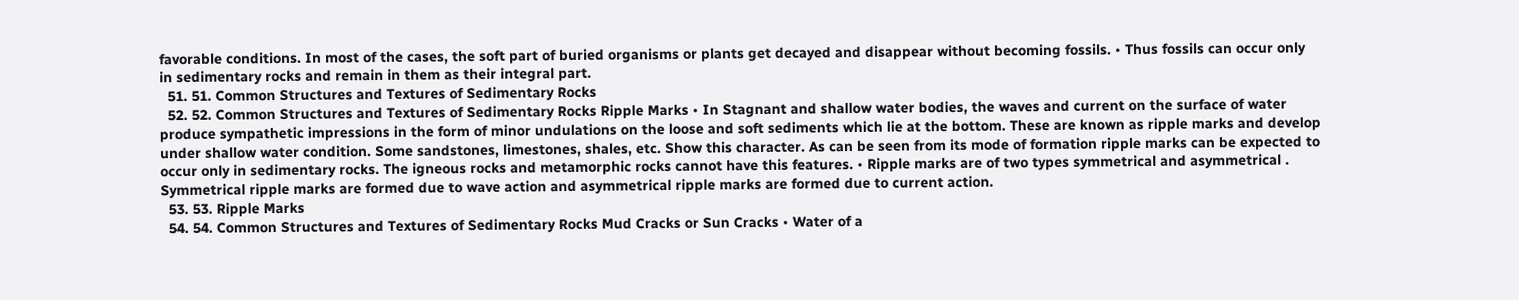favorable conditions. In most of the cases, the soft part of buried organisms or plants get decayed and disappear without becoming fossils. • Thus fossils can occur only in sedimentary rocks and remain in them as their integral part.
  51. 51. Common Structures and Textures of Sedimentary Rocks
  52. 52. Common Structures and Textures of Sedimentary Rocks Ripple Marks • In Stagnant and shallow water bodies, the waves and current on the surface of water produce sympathetic impressions in the form of minor undulations on the loose and soft sediments which lie at the bottom. These are known as ripple marks and develop under shallow water condition. Some sandstones, limestones, shales, etc. Show this character. As can be seen from its mode of formation ripple marks can be expected to occur only in sedimentary rocks. The igneous rocks and metamorphic rocks cannot have this features. • Ripple marks are of two types symmetrical and asymmetrical . Symmetrical ripple marks are formed due to wave action and asymmetrical ripple marks are formed due to current action.
  53. 53. Ripple Marks
  54. 54. Common Structures and Textures of Sedimentary Rocks Mud Cracks or Sun Cracks • Water of a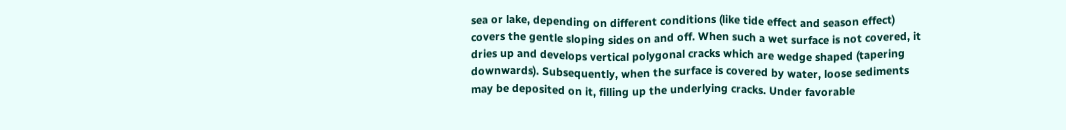sea or lake, depending on different conditions (like tide effect and season effect) covers the gentle sloping sides on and off. When such a wet surface is not covered, it dries up and develops vertical polygonal cracks which are wedge shaped (tapering downwards). Subsequently, when the surface is covered by water, loose sediments may be deposited on it, filling up the underlying cracks. Under favorable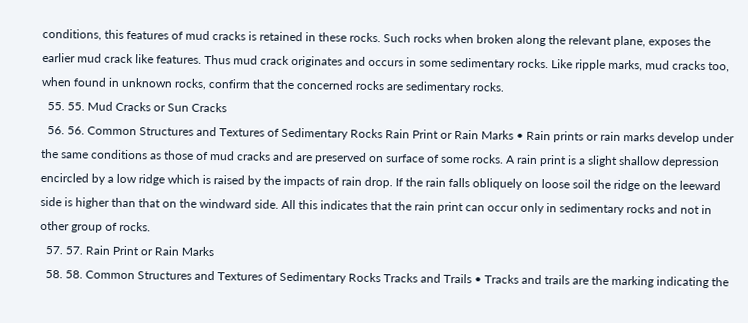conditions, this features of mud cracks is retained in these rocks. Such rocks when broken along the relevant plane, exposes the earlier mud crack like features. Thus mud crack originates and occurs in some sedimentary rocks. Like ripple marks, mud cracks too, when found in unknown rocks, confirm that the concerned rocks are sedimentary rocks.
  55. 55. Mud Cracks or Sun Cracks
  56. 56. Common Structures and Textures of Sedimentary Rocks Rain Print or Rain Marks • Rain prints or rain marks develop under the same conditions as those of mud cracks and are preserved on surface of some rocks. A rain print is a slight shallow depression encircled by a low ridge which is raised by the impacts of rain drop. If the rain falls obliquely on loose soil the ridge on the leeward side is higher than that on the windward side. All this indicates that the rain print can occur only in sedimentary rocks and not in other group of rocks.
  57. 57. Rain Print or Rain Marks
  58. 58. Common Structures and Textures of Sedimentary Rocks Tracks and Trails • Tracks and trails are the marking indicating the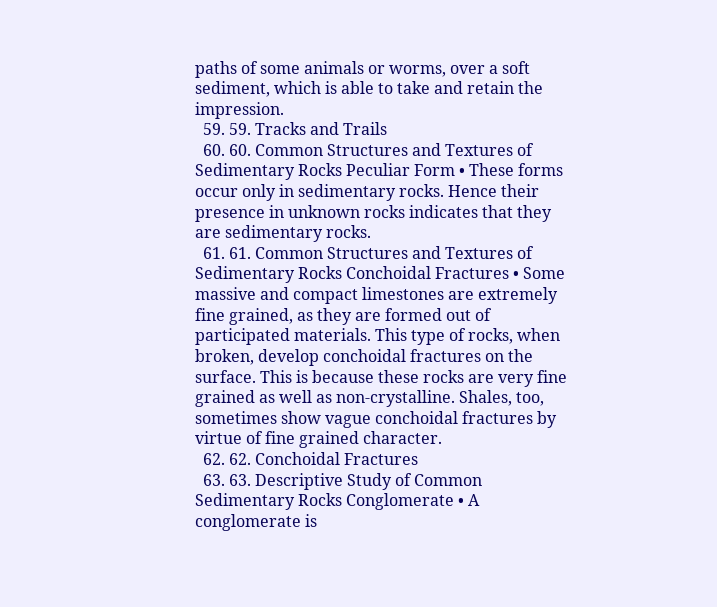paths of some animals or worms, over a soft sediment, which is able to take and retain the impression.
  59. 59. Tracks and Trails
  60. 60. Common Structures and Textures of Sedimentary Rocks Peculiar Form • These forms occur only in sedimentary rocks. Hence their presence in unknown rocks indicates that they are sedimentary rocks.
  61. 61. Common Structures and Textures of Sedimentary Rocks Conchoidal Fractures • Some massive and compact limestones are extremely fine grained, as they are formed out of participated materials. This type of rocks, when broken, develop conchoidal fractures on the surface. This is because these rocks are very fine grained as well as non-crystalline. Shales, too, sometimes show vague conchoidal fractures by virtue of fine grained character.
  62. 62. Conchoidal Fractures
  63. 63. Descriptive Study of Common Sedimentary Rocks Conglomerate • A conglomerate is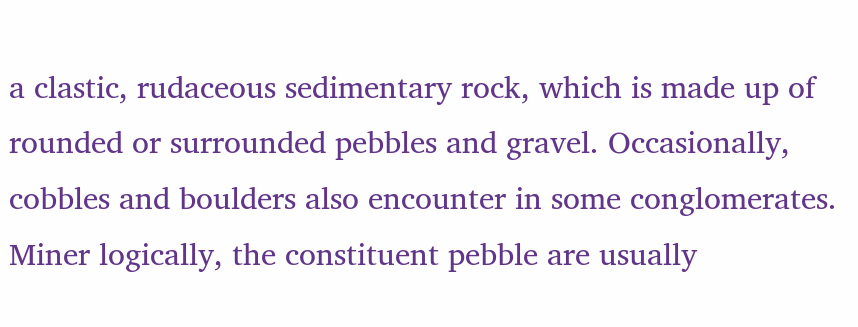a clastic, rudaceous sedimentary rock, which is made up of rounded or surrounded pebbles and gravel. Occasionally, cobbles and boulders also encounter in some conglomerates. Miner logically, the constituent pebble are usually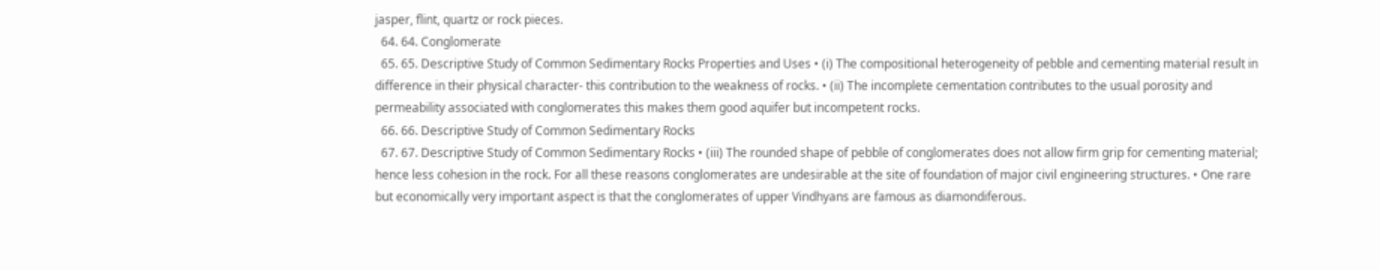jasper, flint, quartz or rock pieces.
  64. 64. Conglomerate
  65. 65. Descriptive Study of Common Sedimentary Rocks Properties and Uses • (i) The compositional heterogeneity of pebble and cementing material result in difference in their physical character- this contribution to the weakness of rocks. • (ii) The incomplete cementation contributes to the usual porosity and permeability associated with conglomerates this makes them good aquifer but incompetent rocks.
  66. 66. Descriptive Study of Common Sedimentary Rocks
  67. 67. Descriptive Study of Common Sedimentary Rocks • (iii) The rounded shape of pebble of conglomerates does not allow firm grip for cementing material; hence less cohesion in the rock. For all these reasons conglomerates are undesirable at the site of foundation of major civil engineering structures. • One rare but economically very important aspect is that the conglomerates of upper Vindhyans are famous as diamondiferous.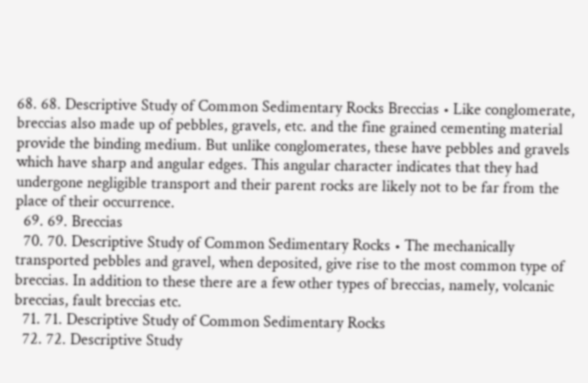68. 68. Descriptive Study of Common Sedimentary Rocks Breccias • Like conglomerate, breccias also made up of pebbles, gravels, etc. and the fine grained cementing material provide the binding medium. But unlike conglomerates, these have pebbles and gravels which have sharp and angular edges. This angular character indicates that they had undergone negligible transport and their parent rocks are likely not to be far from the place of their occurrence.
  69. 69. Breccias
  70. 70. Descriptive Study of Common Sedimentary Rocks • The mechanically transported pebbles and gravel, when deposited, give rise to the most common type of breccias. In addition to these there are a few other types of breccias, namely, volcanic breccias, fault breccias etc.
  71. 71. Descriptive Study of Common Sedimentary Rocks
  72. 72. Descriptive Study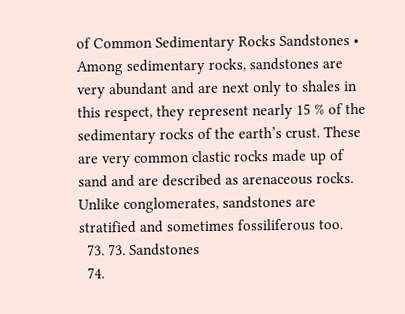of Common Sedimentary Rocks Sandstones • Among sedimentary rocks, sandstones are very abundant and are next only to shales in this respect, they represent nearly 15 % of the sedimentary rocks of the earth’s crust. These are very common clastic rocks made up of sand and are described as arenaceous rocks. Unlike conglomerates, sandstones are stratified and sometimes fossiliferous too.
  73. 73. Sandstones
  74.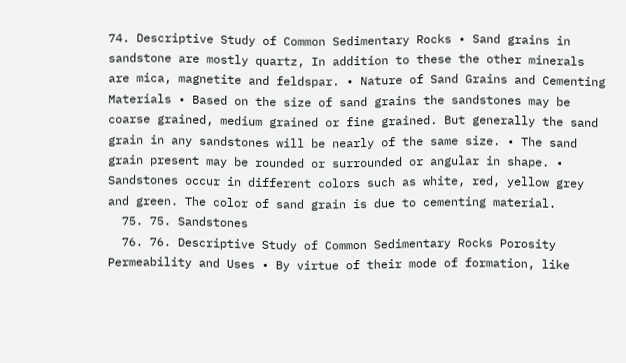74. Descriptive Study of Common Sedimentary Rocks • Sand grains in sandstone are mostly quartz, In addition to these the other minerals are mica, magnetite and feldspar. • Nature of Sand Grains and Cementing Materials • Based on the size of sand grains the sandstones may be coarse grained, medium grained or fine grained. But generally the sand grain in any sandstones will be nearly of the same size. • The sand grain present may be rounded or surrounded or angular in shape. • Sandstones occur in different colors such as white, red, yellow grey and green. The color of sand grain is due to cementing material.
  75. 75. Sandstones
  76. 76. Descriptive Study of Common Sedimentary Rocks Porosity Permeability and Uses • By virtue of their mode of formation, like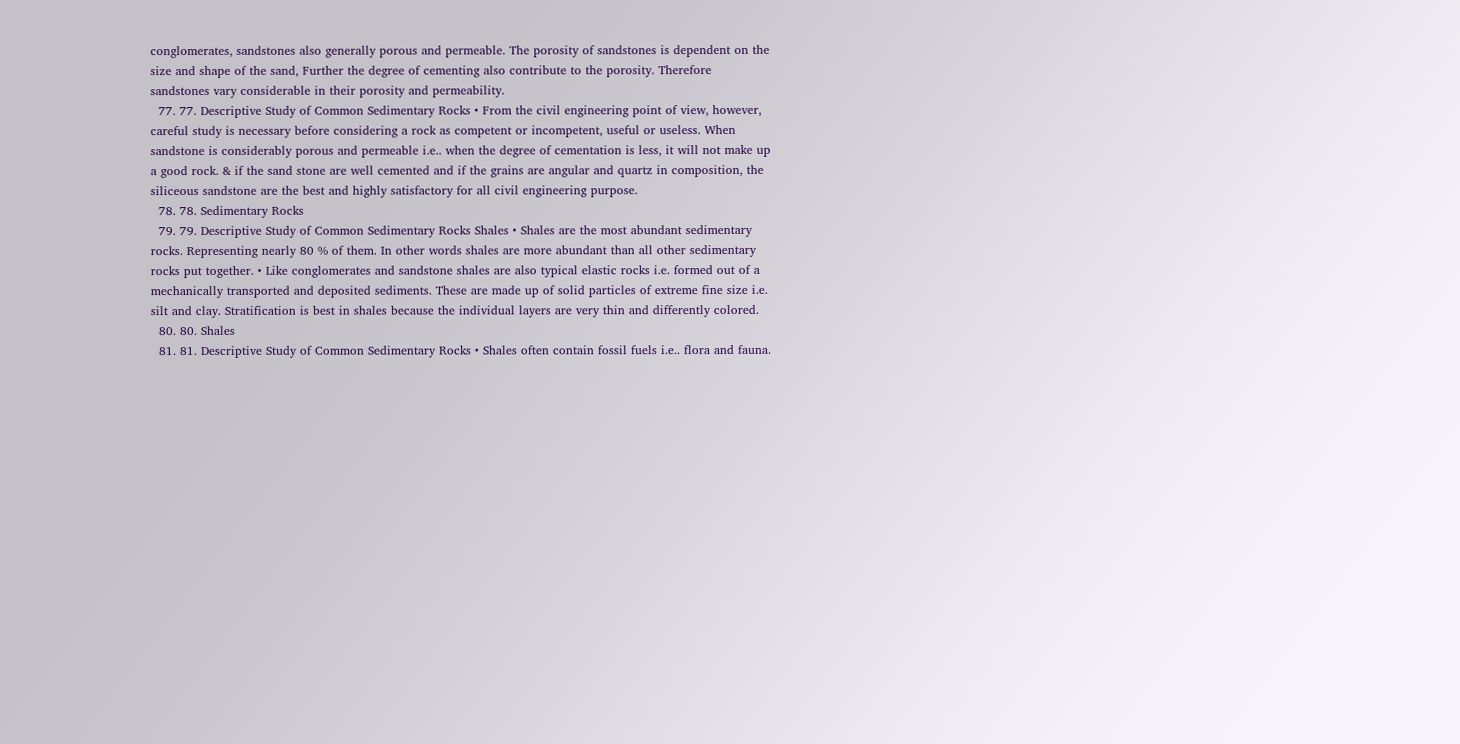conglomerates, sandstones also generally porous and permeable. The porosity of sandstones is dependent on the size and shape of the sand, Further the degree of cementing also contribute to the porosity. Therefore sandstones vary considerable in their porosity and permeability.
  77. 77. Descriptive Study of Common Sedimentary Rocks • From the civil engineering point of view, however, careful study is necessary before considering a rock as competent or incompetent, useful or useless. When sandstone is considerably porous and permeable i.e.. when the degree of cementation is less, it will not make up a good rock. & if the sand stone are well cemented and if the grains are angular and quartz in composition, the siliceous sandstone are the best and highly satisfactory for all civil engineering purpose.
  78. 78. Sedimentary Rocks
  79. 79. Descriptive Study of Common Sedimentary Rocks Shales • Shales are the most abundant sedimentary rocks. Representing nearly 80 % of them. In other words shales are more abundant than all other sedimentary rocks put together. • Like conglomerates and sandstone shales are also typical elastic rocks i.e. formed out of a mechanically transported and deposited sediments. These are made up of solid particles of extreme fine size i.e. silt and clay. Stratification is best in shales because the individual layers are very thin and differently colored.
  80. 80. Shales
  81. 81. Descriptive Study of Common Sedimentary Rocks • Shales often contain fossil fuels i.e.. flora and fauna.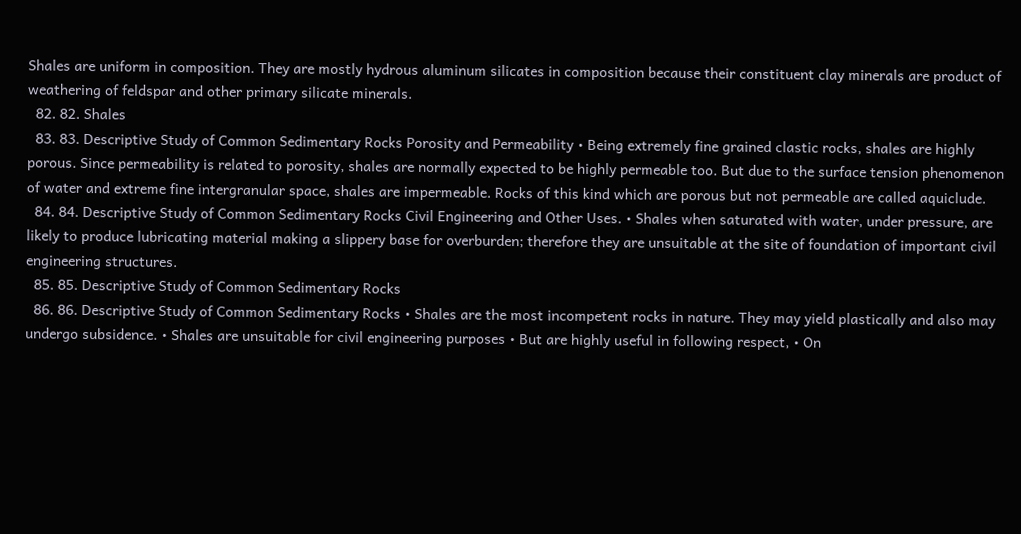Shales are uniform in composition. They are mostly hydrous aluminum silicates in composition because their constituent clay minerals are product of weathering of feldspar and other primary silicate minerals.
  82. 82. Shales
  83. 83. Descriptive Study of Common Sedimentary Rocks Porosity and Permeability • Being extremely fine grained clastic rocks, shales are highly porous. Since permeability is related to porosity, shales are normally expected to be highly permeable too. But due to the surface tension phenomenon of water and extreme fine intergranular space, shales are impermeable. Rocks of this kind which are porous but not permeable are called aquiclude.
  84. 84. Descriptive Study of Common Sedimentary Rocks Civil Engineering and Other Uses. • Shales when saturated with water, under pressure, are likely to produce lubricating material making a slippery base for overburden; therefore they are unsuitable at the site of foundation of important civil engineering structures.
  85. 85. Descriptive Study of Common Sedimentary Rocks
  86. 86. Descriptive Study of Common Sedimentary Rocks • Shales are the most incompetent rocks in nature. They may yield plastically and also may undergo subsidence. • Shales are unsuitable for civil engineering purposes • But are highly useful in following respect, • On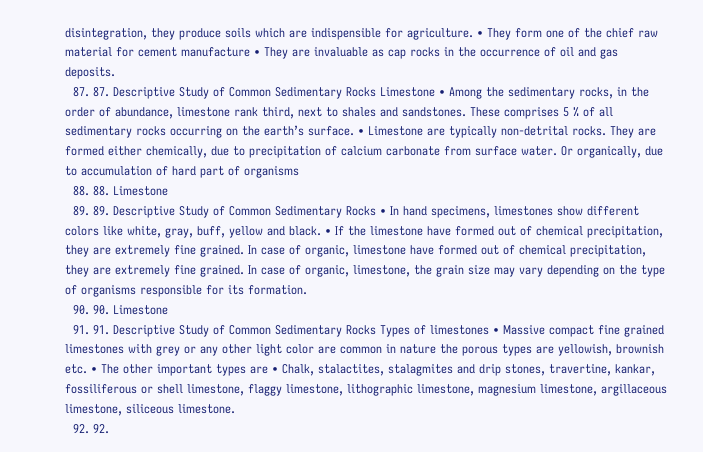disintegration, they produce soils which are indispensible for agriculture. • They form one of the chief raw material for cement manufacture • They are invaluable as cap rocks in the occurrence of oil and gas deposits.
  87. 87. Descriptive Study of Common Sedimentary Rocks Limestone • Among the sedimentary rocks, in the order of abundance, limestone rank third, next to shales and sandstones. These comprises 5 % of all sedimentary rocks occurring on the earth’s surface. • Limestone are typically non-detrital rocks. They are formed either chemically, due to precipitation of calcium carbonate from surface water. Or organically, due to accumulation of hard part of organisms
  88. 88. Limestone
  89. 89. Descriptive Study of Common Sedimentary Rocks • In hand specimens, limestones show different colors like white, gray, buff, yellow and black. • If the limestone have formed out of chemical precipitation, they are extremely fine grained. In case of organic, limestone have formed out of chemical precipitation, they are extremely fine grained. In case of organic, limestone, the grain size may vary depending on the type of organisms responsible for its formation.
  90. 90. Limestone
  91. 91. Descriptive Study of Common Sedimentary Rocks Types of limestones • Massive compact fine grained limestones with grey or any other light color are common in nature the porous types are yellowish, brownish etc. • The other important types are • Chalk, stalactites, stalagmites and drip stones, travertine, kankar, fossiliferous or shell limestone, flaggy limestone, lithographic limestone, magnesium limestone, argillaceous limestone, siliceous limestone.
  92. 92.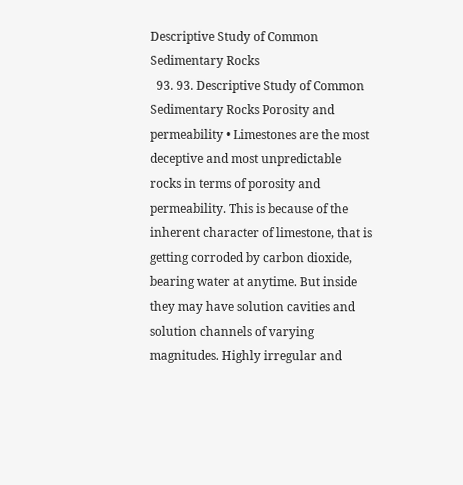Descriptive Study of Common Sedimentary Rocks
  93. 93. Descriptive Study of Common Sedimentary Rocks Porosity and permeability • Limestones are the most deceptive and most unpredictable rocks in terms of porosity and permeability. This is because of the inherent character of limestone, that is getting corroded by carbon dioxide, bearing water at anytime. But inside they may have solution cavities and solution channels of varying magnitudes. Highly irregular and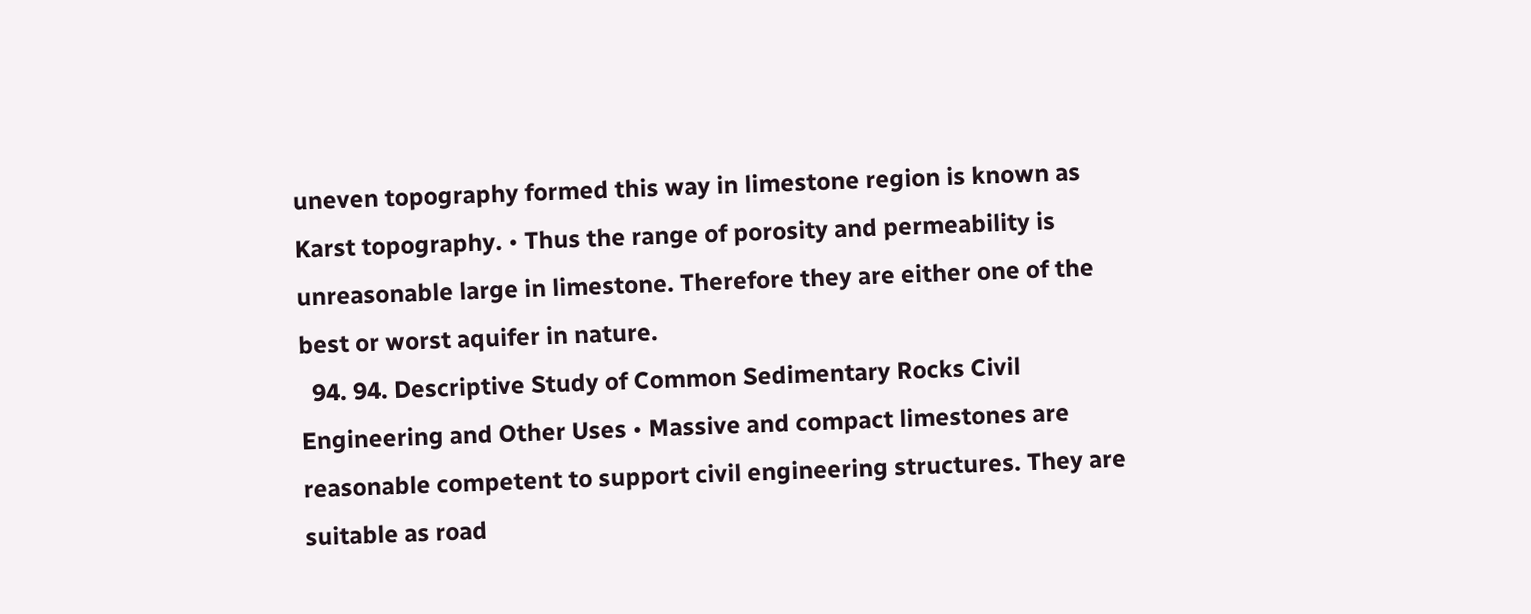uneven topography formed this way in limestone region is known as Karst topography. • Thus the range of porosity and permeability is unreasonable large in limestone. Therefore they are either one of the best or worst aquifer in nature.
  94. 94. Descriptive Study of Common Sedimentary Rocks Civil Engineering and Other Uses • Massive and compact limestones are reasonable competent to support civil engineering structures. They are suitable as road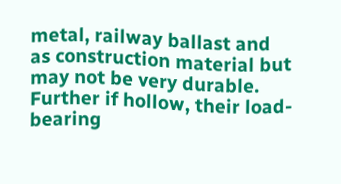metal, railway ballast and as construction material but may not be very durable. Further if hollow, their load-bearing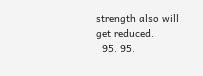strength also will get reduced.
  95. 95.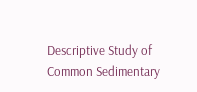Descriptive Study of Common Sedimentary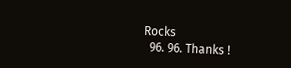Rocks
  96. 96. Thanks !